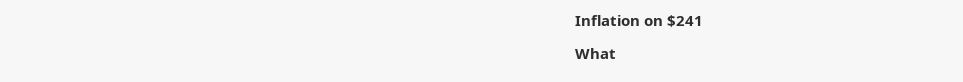Inflation on $241

What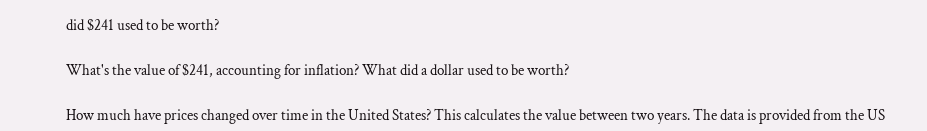did $241 used to be worth?

What's the value of $241, accounting for inflation? What did a dollar used to be worth?

How much have prices changed over time in the United States? This calculates the value between two years. The data is provided from the US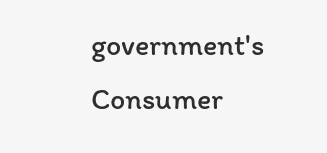government's Consumer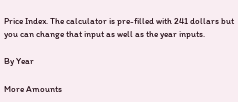Price Index. The calculator is pre-filled with 241 dollars but you can change that input as well as the year inputs.

By Year

More Amounts